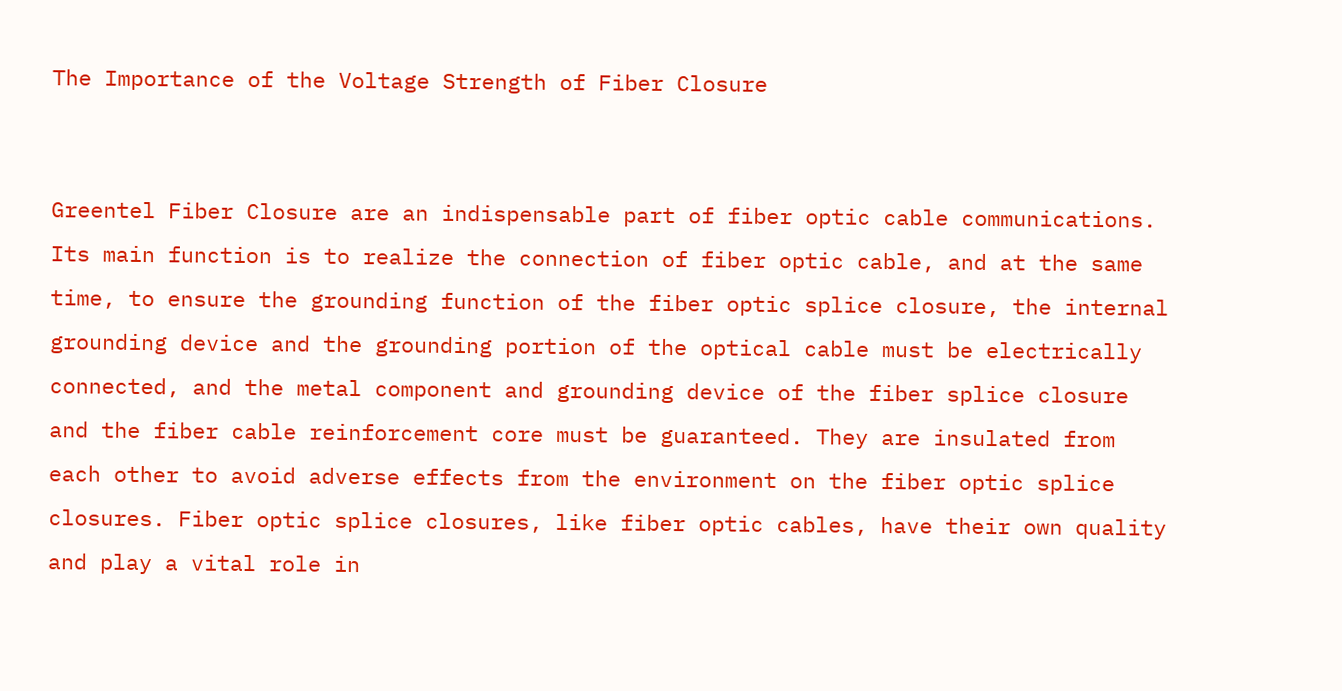The Importance of the Voltage Strength of Fiber Closure


Greentel Fiber Closure are an indispensable part of fiber optic cable communications. Its main function is to realize the connection of fiber optic cable, and at the same time, to ensure the grounding function of the fiber optic splice closure, the internal grounding device and the grounding portion of the optical cable must be electrically connected, and the metal component and grounding device of the fiber splice closure and the fiber cable reinforcement core must be guaranteed. They are insulated from each other to avoid adverse effects from the environment on the fiber optic splice closures. Fiber optic splice closures, like fiber optic cables, have their own quality and play a vital role in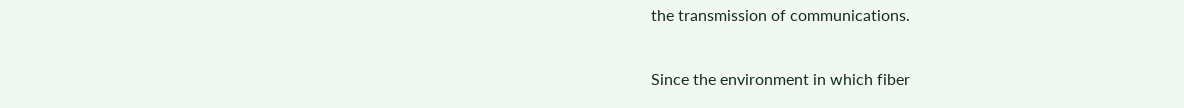the transmission of communications.

Since the environment in which fiber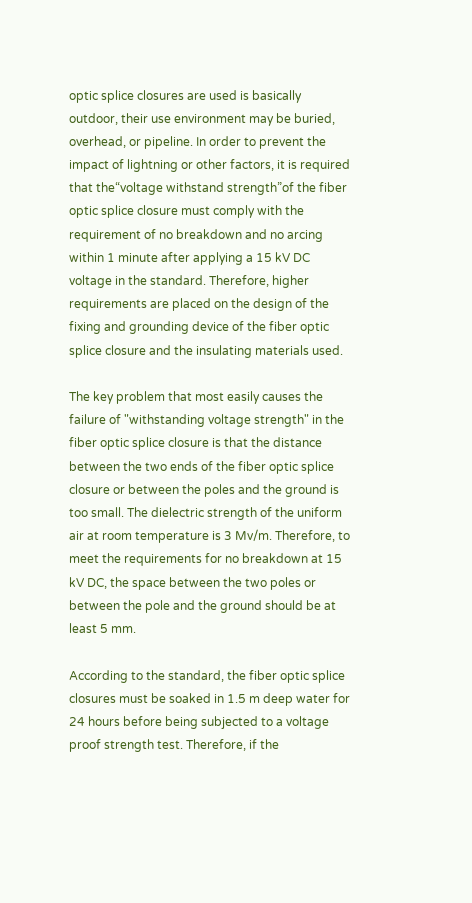optic splice closures are used is basically outdoor, their use environment may be buried, overhead, or pipeline. In order to prevent the impact of lightning or other factors, it is required that the“voltage withstand strength”of the fiber optic splice closure must comply with the requirement of no breakdown and no arcing within 1 minute after applying a 15 kV DC voltage in the standard. Therefore, higher requirements are placed on the design of the fixing and grounding device of the fiber optic splice closure and the insulating materials used.

The key problem that most easily causes the failure of "withstanding voltage strength" in the fiber optic splice closure is that the distance between the two ends of the fiber optic splice closure or between the poles and the ground is too small. The dielectric strength of the uniform air at room temperature is 3 Mv/m. Therefore, to meet the requirements for no breakdown at 15 kV DC, the space between the two poles or between the pole and the ground should be at least 5 mm.

According to the standard, the fiber optic splice closures must be soaked in 1.5 m deep water for 24 hours before being subjected to a voltage proof strength test. Therefore, if the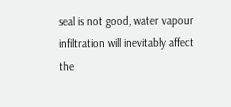seal is not good, water vapour infiltration will inevitably affect the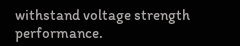withstand voltage strength performance.